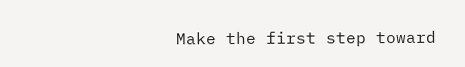Make the first step toward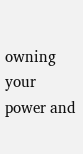owning your power and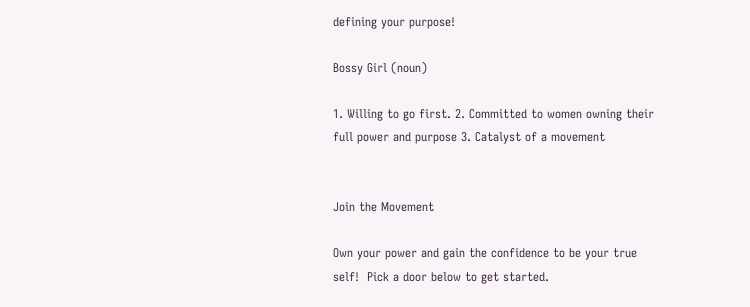defining your purpose!

Bossy Girl (noun)

1. Willing to go first. 2. Committed to women owning their full power and purpose 3. Catalyst of a movement


Join the Movement

Own your power and gain the confidence to be your true self!  Pick a door below to get started.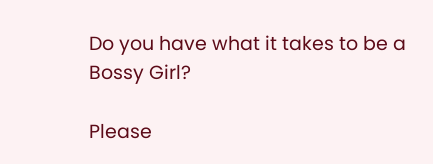Do you have what it takes to be a Bossy Girl?

Please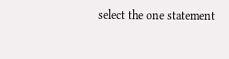select the one statement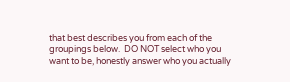that best describes you from each of the groupings below.  DO NOT select who you want to be, honestly answer who you actually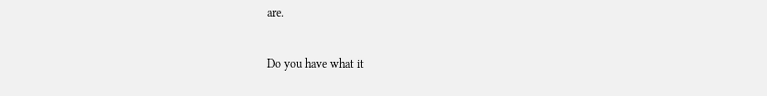are.

Do you have what it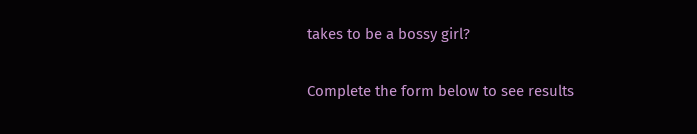takes to be a bossy girl?

Complete the form below to see results